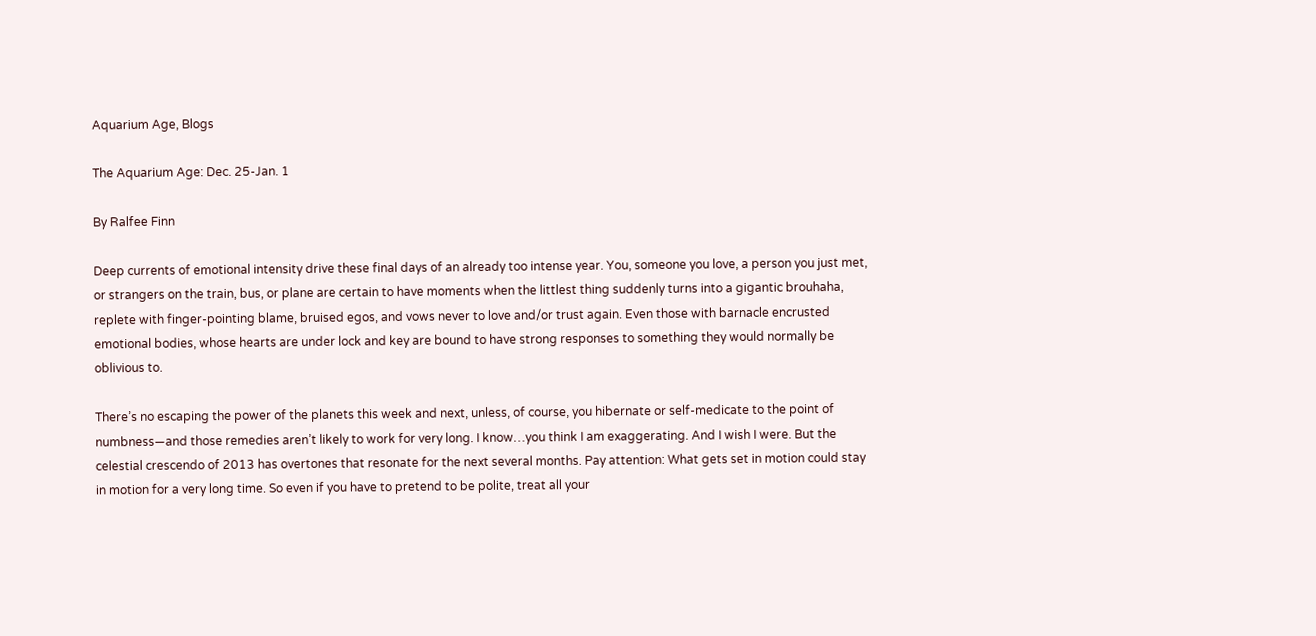Aquarium Age, Blogs

The Aquarium Age: Dec. 25-Jan. 1

By Ralfee Finn

Deep currents of emotional intensity drive these final days of an already too intense year. You, someone you love, a person you just met, or strangers on the train, bus, or plane are certain to have moments when the littlest thing suddenly turns into a gigantic brouhaha, replete with finger-pointing blame, bruised egos, and vows never to love and/or trust again. Even those with barnacle encrusted emotional bodies, whose hearts are under lock and key are bound to have strong responses to something they would normally be oblivious to.

There’s no escaping the power of the planets this week and next, unless, of course, you hibernate or self-medicate to the point of numbness—and those remedies aren’t likely to work for very long. I know…you think I am exaggerating. And I wish I were. But the celestial crescendo of 2013 has overtones that resonate for the next several months. Pay attention: What gets set in motion could stay in motion for a very long time. So even if you have to pretend to be polite, treat all your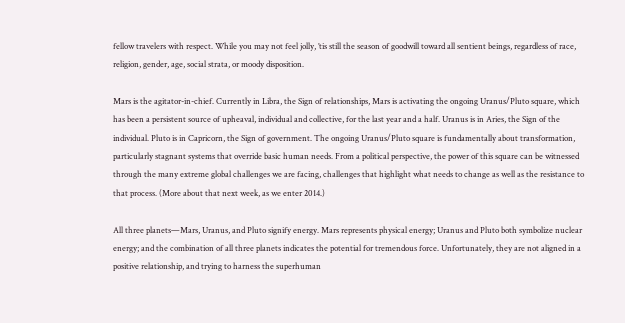fellow travelers with respect. While you may not feel jolly, ’tis still the season of goodwill toward all sentient beings, regardless of race, religion, gender, age, social strata, or moody disposition.

Mars is the agitator-in-chief. Currently in Libra, the Sign of relationships, Mars is activating the ongoing Uranus/Pluto square, which has been a persistent source of upheaval, individual and collective, for the last year and a half. Uranus is in Aries, the Sign of the individual. Pluto is in Capricorn, the Sign of government. The ongoing Uranus/Pluto square is fundamentally about transformation, particularly stagnant systems that override basic human needs. From a political perspective, the power of this square can be witnessed through the many extreme global challenges we are facing, challenges that highlight what needs to change as well as the resistance to that process. (More about that next week, as we enter 2014.)

All three planets—Mars, Uranus, and Pluto signify energy. Mars represents physical energy; Uranus and Pluto both symbolize nuclear energy; and the combination of all three planets indicates the potential for tremendous force. Unfortunately, they are not aligned in a positive relationship, and trying to harness the superhuman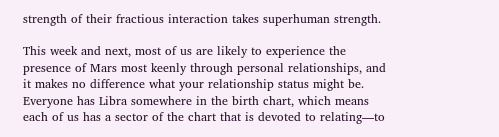strength of their fractious interaction takes superhuman strength.

This week and next, most of us are likely to experience the presence of Mars most keenly through personal relationships, and it makes no difference what your relationship status might be. Everyone has Libra somewhere in the birth chart, which means each of us has a sector of the chart that is devoted to relating—to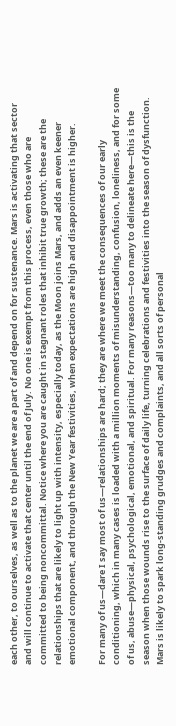each other, to ourselves, as well as to the planet we are a part of and depend on for sustenance. Mars is activating that sector and will continue to activate that center until the end of July. No one is exempt from this process, even those who are committed to being noncommittal. Notice where you are caught in stagnant roles that inhibit true growth; these are the relationships that are likely to light up with intensity, especially today, as the Moon joins Mars, and adds an even keener emotional component, and through the New Year festivities, when expectations are high and disappointment is higher.

For many of us—dare I say most of us—relationships are hard; they are where we meet the consequences of our early conditioning, which in many cases is loaded with a million moments of misunderstanding, confusion, loneliness, and for some of us, abuse—physical, psychological, emotional, and spiritual. For many reasons—too many to delineate here—this is the season when those wounds rise to the surface of daily life, turning celebrations and festivities into the season of dysfunction. Mars is likely to spark long-standing grudges and complaints, and all sorts of personal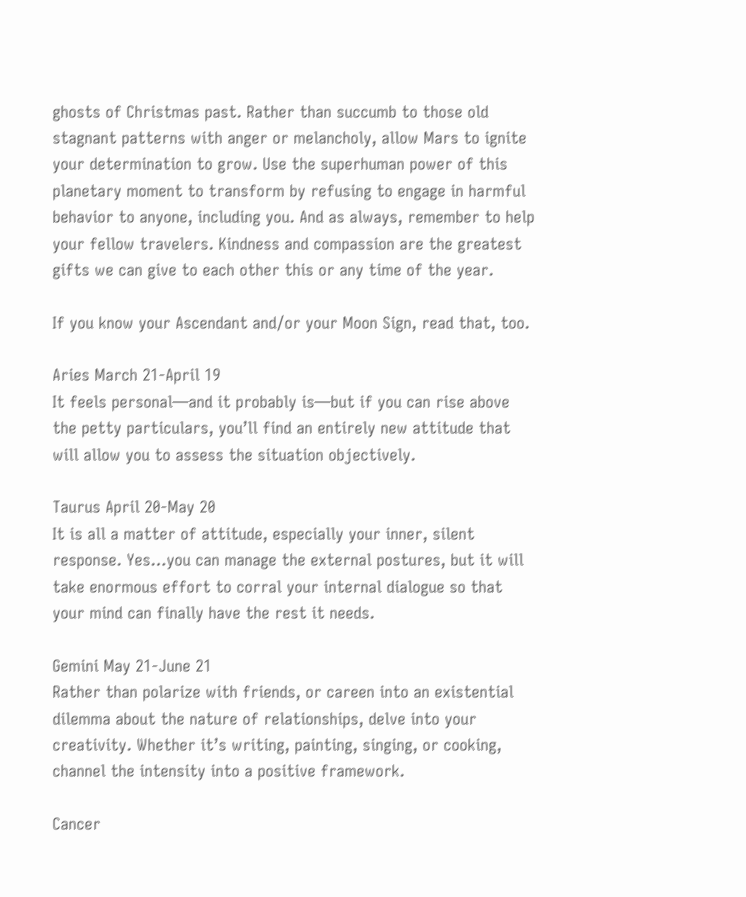ghosts of Christmas past. Rather than succumb to those old stagnant patterns with anger or melancholy, allow Mars to ignite your determination to grow. Use the superhuman power of this planetary moment to transform by refusing to engage in harmful behavior to anyone, including you. And as always, remember to help your fellow travelers. Kindness and compassion are the greatest gifts we can give to each other this or any time of the year.

If you know your Ascendant and/or your Moon Sign, read that, too.

Aries March 21-April 19
It feels personal—and it probably is—but if you can rise above the petty particulars, you’ll find an entirely new attitude that will allow you to assess the situation objectively.

Taurus April 20-May 20
It is all a matter of attitude, especially your inner, silent response. Yes…you can manage the external postures, but it will take enormous effort to corral your internal dialogue so that your mind can finally have the rest it needs.

Gemini May 21-June 21
Rather than polarize with friends, or careen into an existential dilemma about the nature of relationships, delve into your creativity. Whether it’s writing, painting, singing, or cooking, channel the intensity into a positive framework.

Cancer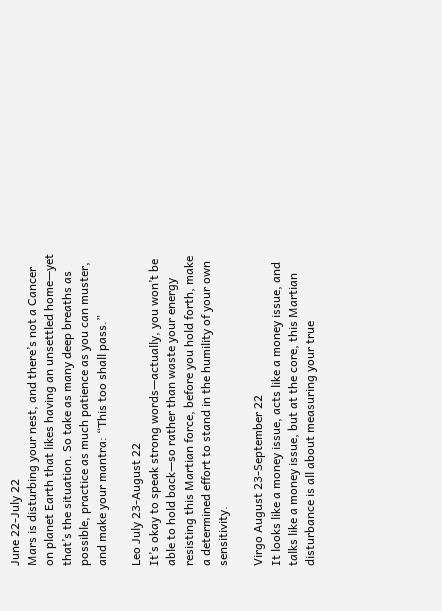June 22-July 22
Mars is disturbing your nest, and there’s not a Cancer on planet Earth that likes having an unsettled home—yet that’s the situation. So take as many deep breaths as possible, practice as much patience as you can muster, and make your mantra: “This too shall pass.”

Leo July 23-August 22
It’s okay to speak strong words—actually, you won’t be able to hold back—so rather than waste your energy resisting this Martian force, before you hold forth, make a determined effort to stand in the humility of your own sensitivity.

Virgo August 23-September 22
It looks like a money issue, acts like a money issue, and talks like a money issue, but at the core, this Martian disturbance is all about measuring your true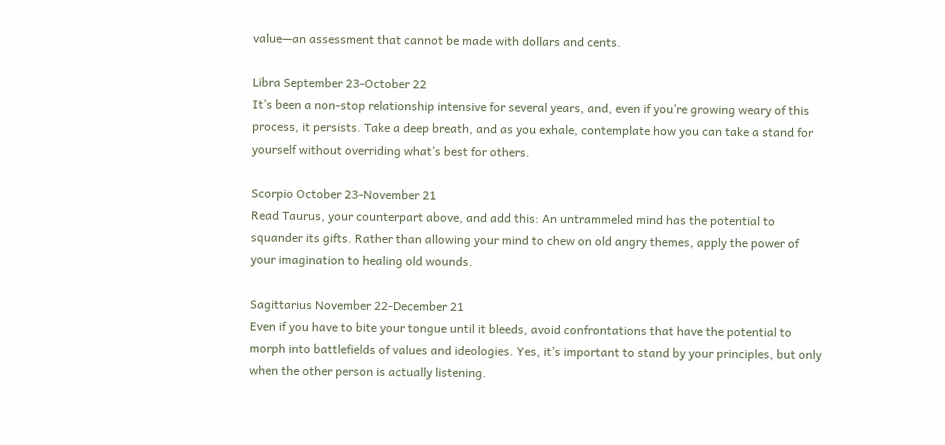value—an assessment that cannot be made with dollars and cents.

Libra September 23-October 22
It’s been a non-stop relationship intensive for several years, and, even if you’re growing weary of this process, it persists. Take a deep breath, and as you exhale, contemplate how you can take a stand for yourself without overriding what’s best for others.

Scorpio October 23-November 21
Read Taurus, your counterpart above, and add this: An untrammeled mind has the potential to squander its gifts. Rather than allowing your mind to chew on old angry themes, apply the power of your imagination to healing old wounds.

Sagittarius November 22-December 21
Even if you have to bite your tongue until it bleeds, avoid confrontations that have the potential to morph into battlefields of values and ideologies. Yes, it’s important to stand by your principles, but only when the other person is actually listening.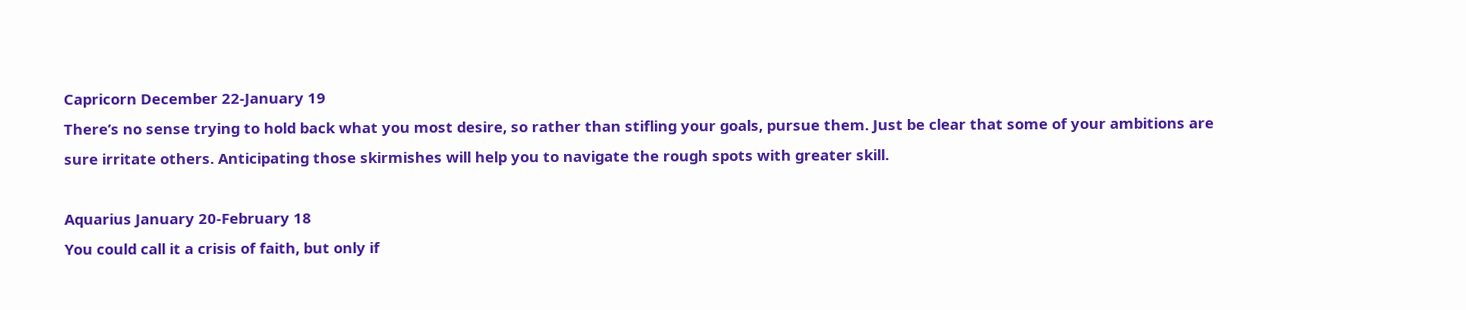Capricorn December 22-January 19
There’s no sense trying to hold back what you most desire, so rather than stifling your goals, pursue them. Just be clear that some of your ambitions are sure irritate others. Anticipating those skirmishes will help you to navigate the rough spots with greater skill.

Aquarius January 20-February 18
You could call it a crisis of faith, but only if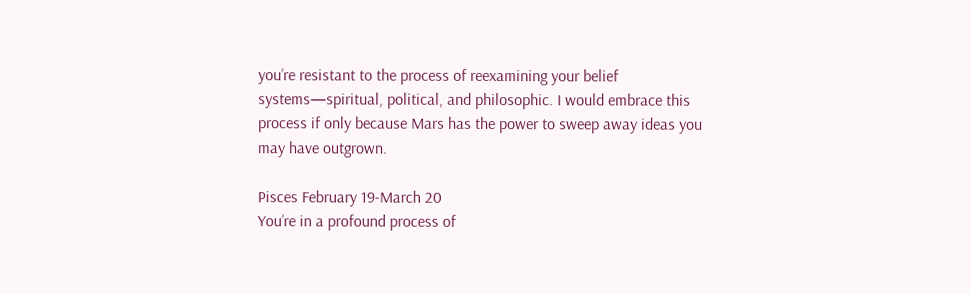you’re resistant to the process of reexamining your belief systems—spiritual, political, and philosophic. I would embrace this process if only because Mars has the power to sweep away ideas you may have outgrown.

Pisces February 19-March 20
You’re in a profound process of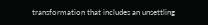transformation that includes an unsettling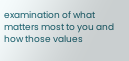examination of what matters most to you and how those values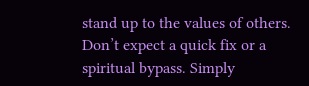stand up to the values of others. Don’t expect a quick fix or a spiritual bypass. Simply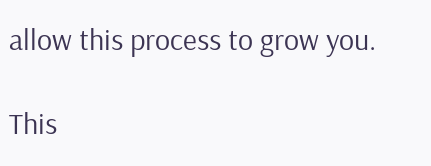allow this process to grow you.

This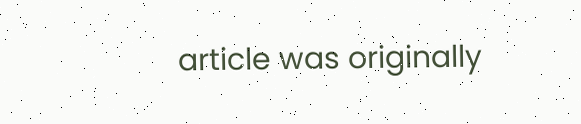article was originally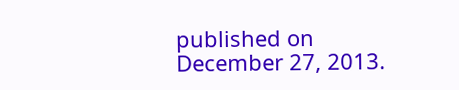published on December 27, 2013.